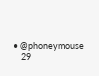• @phoneymouse
    29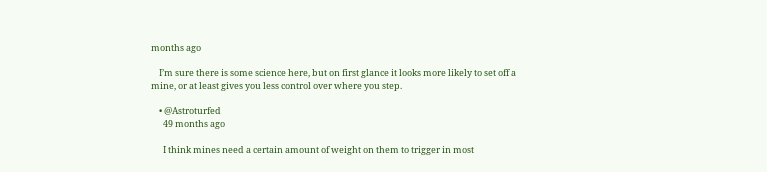months ago

    I’m sure there is some science here, but on first glance it looks more likely to set off a mine, or at least gives you less control over where you step.

    • @Astroturfed
      49 months ago

      I think mines need a certain amount of weight on them to trigger in most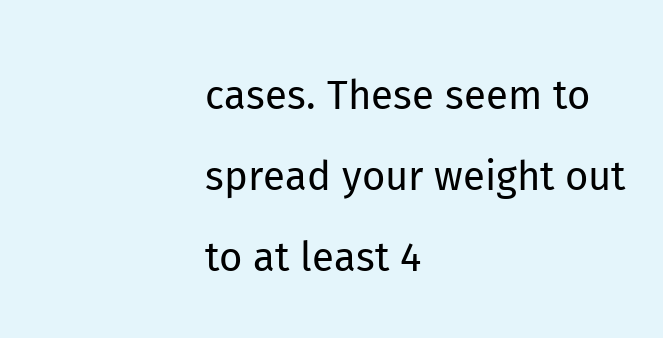cases. These seem to spread your weight out to at least 4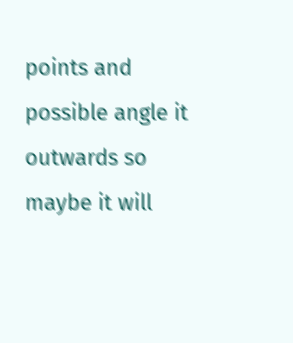points and possible angle it outwards so maybe it will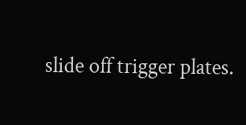slide off trigger plates.